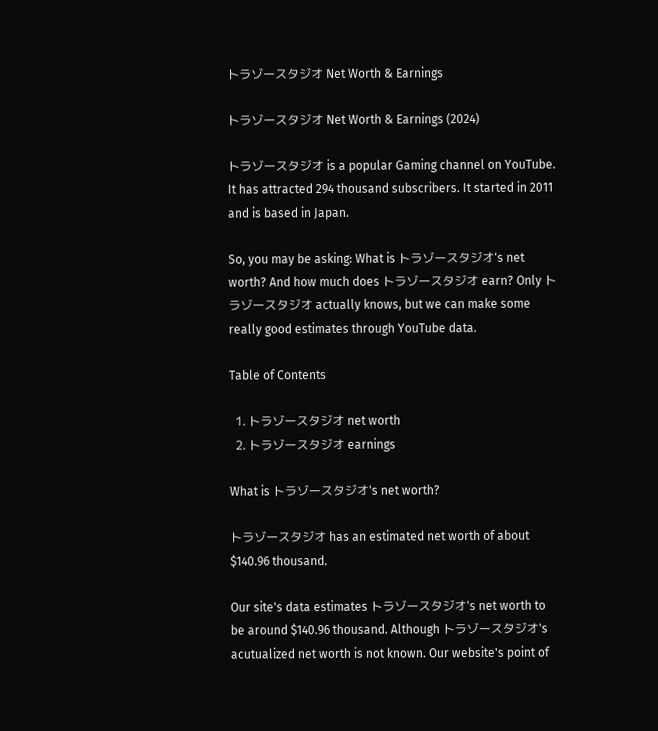トラゾースタジオ Net Worth & Earnings

トラゾースタジオ Net Worth & Earnings (2024)

トラゾースタジオ is a popular Gaming channel on YouTube. It has attracted 294 thousand subscribers. It started in 2011 and is based in Japan.

So, you may be asking: What is トラゾースタジオ's net worth? And how much does トラゾースタジオ earn? Only トラゾースタジオ actually knows, but we can make some really good estimates through YouTube data.

Table of Contents

  1. トラゾースタジオ net worth
  2. トラゾースタジオ earnings

What is トラゾースタジオ's net worth?

トラゾースタジオ has an estimated net worth of about $140.96 thousand.

Our site's data estimates トラゾースタジオ's net worth to be around $140.96 thousand. Although トラゾースタジオ's acutualized net worth is not known. Our website's point of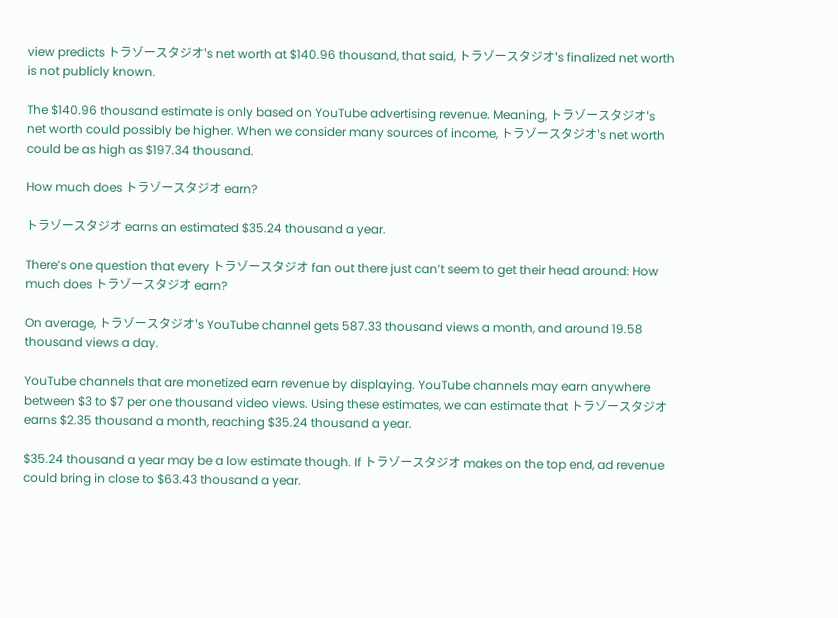view predicts トラゾースタジオ's net worth at $140.96 thousand, that said, トラゾースタジオ's finalized net worth is not publicly known.

The $140.96 thousand estimate is only based on YouTube advertising revenue. Meaning, トラゾースタジオ's net worth could possibly be higher. When we consider many sources of income, トラゾースタジオ's net worth could be as high as $197.34 thousand.

How much does トラゾースタジオ earn?

トラゾースタジオ earns an estimated $35.24 thousand a year.

There’s one question that every トラゾースタジオ fan out there just can’t seem to get their head around: How much does トラゾースタジオ earn?

On average, トラゾースタジオ's YouTube channel gets 587.33 thousand views a month, and around 19.58 thousand views a day.

YouTube channels that are monetized earn revenue by displaying. YouTube channels may earn anywhere between $3 to $7 per one thousand video views. Using these estimates, we can estimate that トラゾースタジオ earns $2.35 thousand a month, reaching $35.24 thousand a year.

$35.24 thousand a year may be a low estimate though. If トラゾースタジオ makes on the top end, ad revenue could bring in close to $63.43 thousand a year.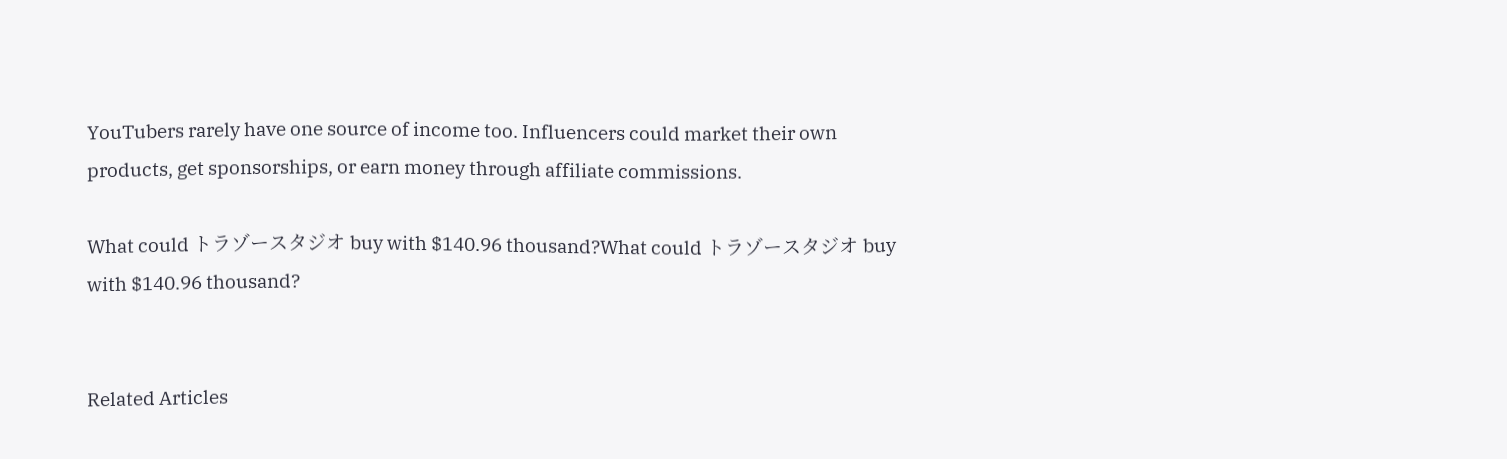YouTubers rarely have one source of income too. Influencers could market their own products, get sponsorships, or earn money through affiliate commissions.

What could トラゾースタジオ buy with $140.96 thousand?What could トラゾースタジオ buy with $140.96 thousand?


Related Articles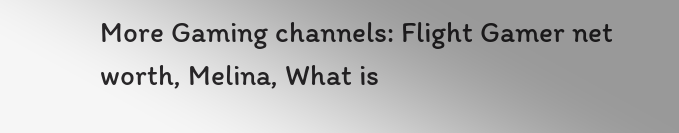More Gaming channels: Flight Gamer net worth, Melina, What is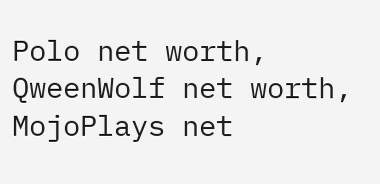Polo net worth, QweenWolf net worth, MojoPlays net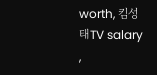worth, 킴성태TV salary ,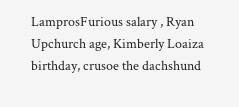LamprosFurious salary , Ryan Upchurch age, Kimberly Loaiza birthday, crusoe the dachshund